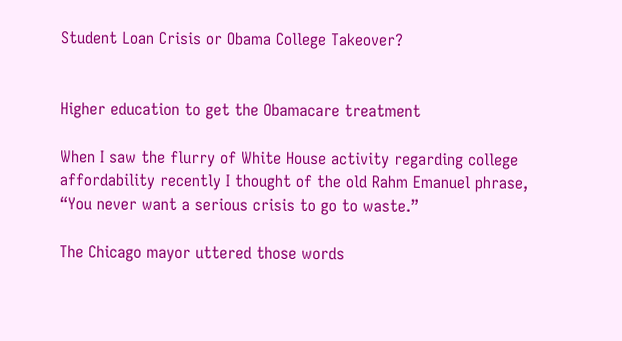Student Loan Crisis or Obama College Takeover?


Higher education to get the Obamacare treatment

When I saw the flurry of White House activity regarding college affordability recently I thought of the old Rahm Emanuel phrase, “You never want a serious crisis to go to waste.”

The Chicago mayor uttered those words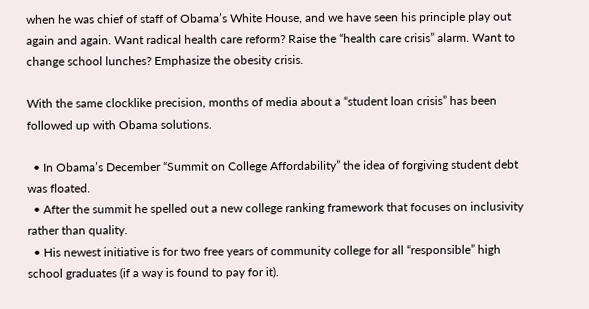when he was chief of staff of Obama’s White House, and we have seen his principle play out again and again. Want radical health care reform? Raise the “health care crisis” alarm. Want to change school lunches? Emphasize the obesity crisis.

With the same clocklike precision, months of media about a “student loan crisis” has been followed up with Obama solutions.

  • In Obama’s December “Summit on College Affordability” the idea of forgiving student debt was floated.
  • After the summit he spelled out a new college ranking framework that focuses on inclusivity rather than quality.
  • His newest initiative is for two free years of community college for all “responsible” high school graduates (if a way is found to pay for it).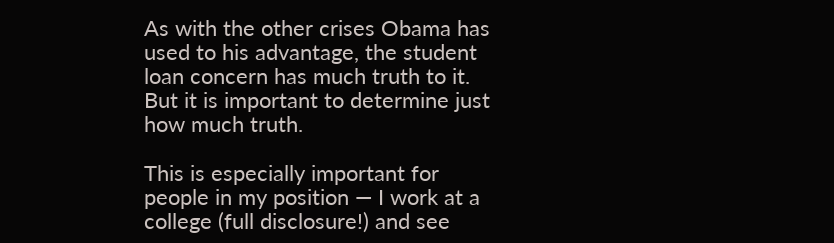As with the other crises Obama has used to his advantage, the student loan concern has much truth to it. But it is important to determine just how much truth.

This is especially important for people in my position — I work at a college (full disclosure!) and see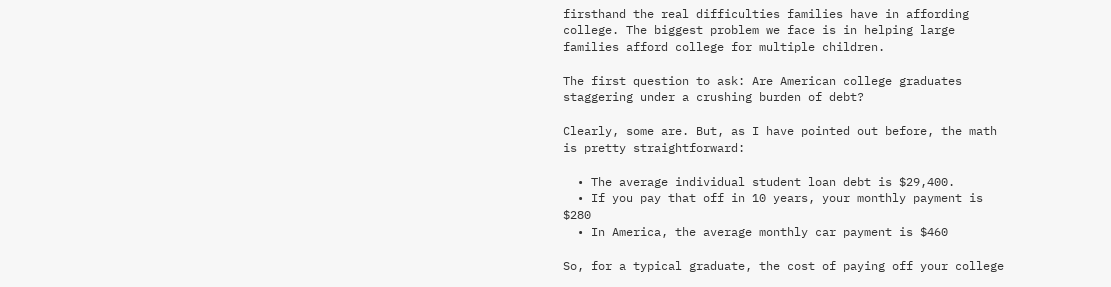firsthand the real difficulties families have in affording college. The biggest problem we face is in helping large families afford college for multiple children.

The first question to ask: Are American college graduates staggering under a crushing burden of debt?

Clearly, some are. But, as I have pointed out before, the math is pretty straightforward:

  • The average individual student loan debt is $29,400.
  • If you pay that off in 10 years, your monthly payment is $280
  • In America, the average monthly car payment is $460

So, for a typical graduate, the cost of paying off your college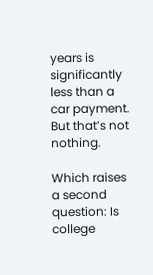years is significantly less than a car payment. But that’s not nothing.

Which raises a second question: Is college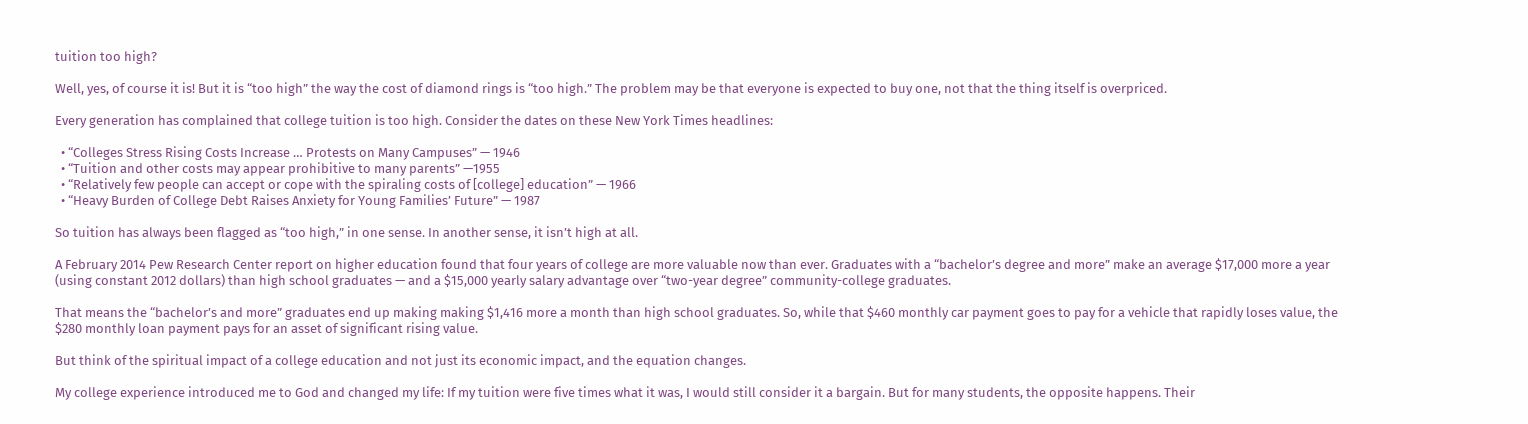tuition too high?

Well, yes, of course it is! But it is “too high” the way the cost of diamond rings is “too high.” The problem may be that everyone is expected to buy one, not that the thing itself is overpriced.

Every generation has complained that college tuition is too high. Consider the dates on these New York Times headlines:

  • “Colleges Stress Rising Costs Increase … Protests on Many Campuses” — 1946
  • “Tuition and other costs may appear prohibitive to many parents” —1955
  • “Relatively few people can accept or cope with the spiraling costs of [college] education” — 1966
  • “Heavy Burden of College Debt Raises Anxiety for Young Families’ Future” — 1987

So tuition has always been flagged as “too high,” in one sense. In another sense, it isn’t high at all.

A February 2014 Pew Research Center report on higher education found that four years of college are more valuable now than ever. Graduates with a “bachelor’s degree and more” make an average $17,000 more a year (using constant 2012 dollars) than high school graduates — and a $15,000 yearly salary advantage over “two-year degree” community-college graduates.

That means the “bachelor’s and more” graduates end up making making $1,416 more a month than high school graduates. So, while that $460 monthly car payment goes to pay for a vehicle that rapidly loses value, the $280 monthly loan payment pays for an asset of significant rising value.

But think of the spiritual impact of a college education and not just its economic impact, and the equation changes.

My college experience introduced me to God and changed my life: If my tuition were five times what it was, I would still consider it a bargain. But for many students, the opposite happens. Their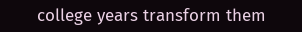college years transform them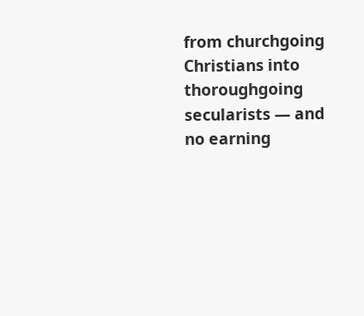from churchgoing Christians into thoroughgoing secularists — and no earning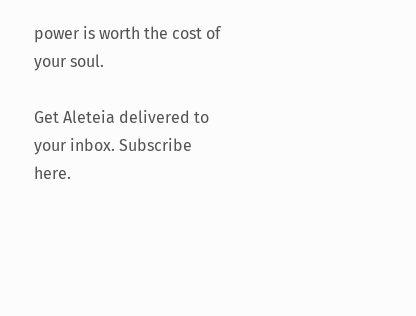power is worth the cost of your soul.

Get Aleteia delivered to your inbox. Subscribe here.